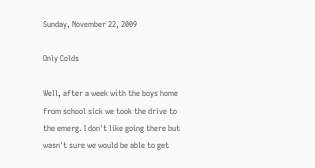Sunday, November 22, 2009

Only Colds

Well, after a week with the boys home from school sick we took the drive to the emerg. I don't like going there but wasn't sure we would be able to get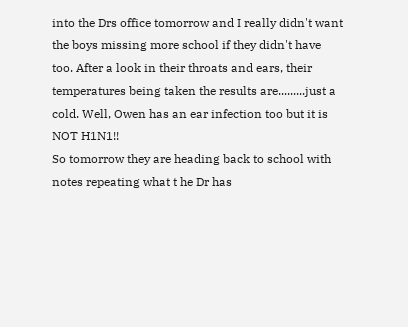into the Drs office tomorrow and I really didn't want the boys missing more school if they didn't have too. After a look in their throats and ears, their temperatures being taken the results are.........just a cold. Well, Owen has an ear infection too but it is NOT H1N1!!
So tomorrow they are heading back to school with notes repeating what t he Dr has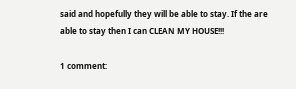said and hopefully they will be able to stay. If the are able to stay then I can CLEAN MY HOUSE!!!

1 comment: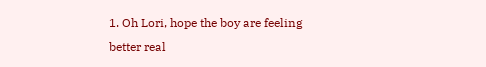1. Oh Lori, hope the boy are feeling better real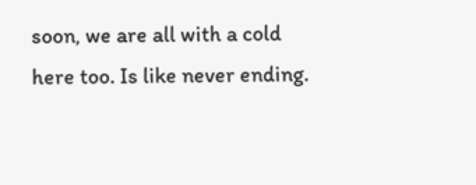soon, we are all with a cold here too. Is like never ending.